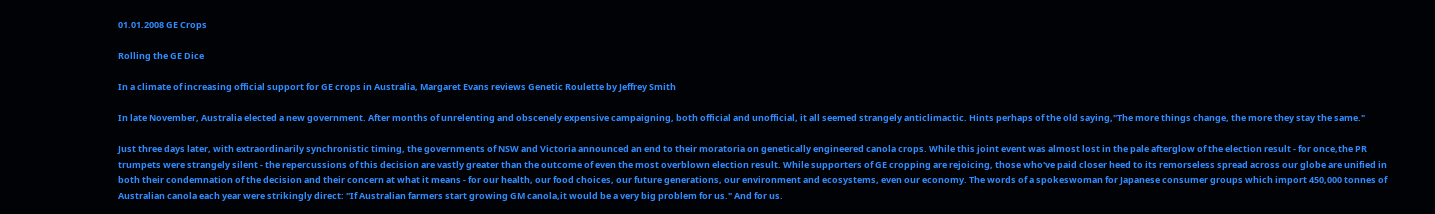01.01.2008 GE Crops

Rolling the GE Dice

In a climate of increasing official support for GE crops in Australia, Margaret Evans reviews Genetic Roulette by Jeffrey Smith

In late November, Australia elected a new government. After months of unrelenting and obscenely expensive campaigning, both official and unofficial, it all seemed strangely anticlimactic. Hints perhaps of the old saying,"The more things change, the more they stay the same."

Just three days later, with extraordinarily synchronistic timing, the governments of NSW and Victoria announced an end to their moratoria on genetically engineered canola crops. While this joint event was almost lost in the pale afterglow of the election result - for once,the PR trumpets were strangely silent - the repercussions of this decision are vastly greater than the outcome of even the most overblown election result. While supporters of GE cropping are rejoicing, those who've paid closer heed to its remorseless spread across our globe are unified in both their condemnation of the decision and their concern at what it means - for our health, our food choices, our future generations, our environment and ecosystems, even our economy. The words of a spokeswoman for Japanese consumer groups which import 450,000 tonnes of Australian canola each year were strikingly direct: "If Australian farmers start growing GM canola,it would be a very big problem for us." And for us.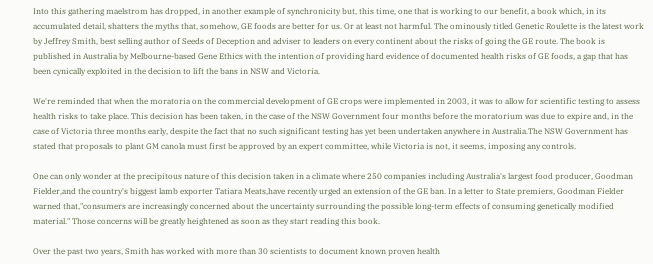Into this gathering maelstrom has dropped, in another example of synchronicity but, this time, one that is working to our benefit, a book which, in its accumulated detail, shatters the myths that, somehow, GE foods are better for us. Or at least not harmful. The ominously titled Genetic Roulette is the latest work by Jeffrey Smith, best selling author of Seeds of Deception and adviser to leaders on every continent about the risks of going the GE route. The book is published in Australia by Melbourne-based Gene Ethics with the intention of providing hard evidence of documented health risks of GE foods, a gap that has been cynically exploited in the decision to lift the bans in NSW and Victoria.

We're reminded that when the moratoria on the commercial development of GE crops were implemented in 2003, it was to allow for scientific testing to assess health risks to take place. This decision has been taken, in the case of the NSW Government four months before the moratorium was due to expire and, in the case of Victoria three months early, despite the fact that no such significant testing has yet been undertaken anywhere in Australia.The NSW Government has stated that proposals to plant GM canola must first be approved by an expert committee, while Victoria is not, it seems, imposing any controls.

One can only wonder at the precipitous nature of this decision taken in a climate where 250 companies including Australia's largest food producer, Goodman Fielder,and the country's biggest lamb exporter Tatiara Meats,have recently urged an extension of the GE ban. In a letter to State premiers, Goodman Fielder warned that,"consumers are increasingly concerned about the uncertainty surrounding the possible long-term effects of consuming genetically modified material." Those concerns will be greatly heightened as soon as they start reading this book.

Over the past two years, Smith has worked with more than 30 scientists to document known proven health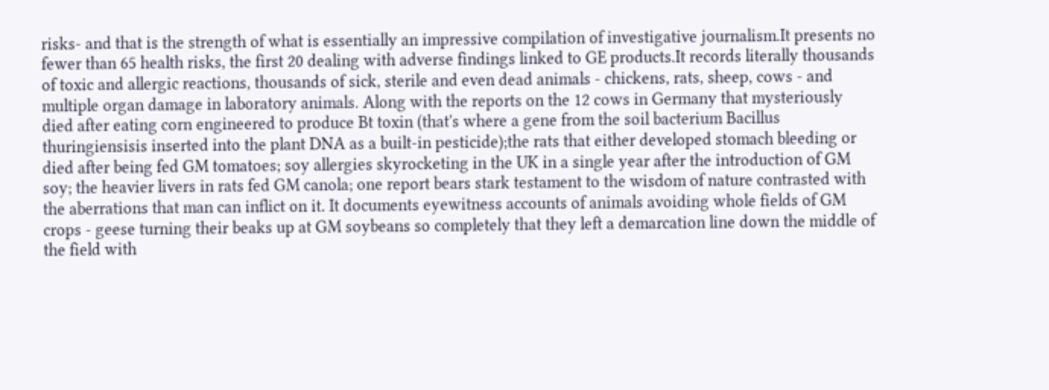risks- and that is the strength of what is essentially an impressive compilation of investigative journalism.It presents no fewer than 65 health risks, the first 20 dealing with adverse findings linked to GE products.It records literally thousands of toxic and allergic reactions, thousands of sick, sterile and even dead animals - chickens, rats, sheep, cows - and multiple organ damage in laboratory animals. Along with the reports on the 12 cows in Germany that mysteriously died after eating corn engineered to produce Bt toxin (that's where a gene from the soil bacterium Bacillus thuringiensisis inserted into the plant DNA as a built-in pesticide);the rats that either developed stomach bleeding or died after being fed GM tomatoes; soy allergies skyrocketing in the UK in a single year after the introduction of GM soy; the heavier livers in rats fed GM canola; one report bears stark testament to the wisdom of nature contrasted with the aberrations that man can inflict on it. It documents eyewitness accounts of animals avoiding whole fields of GM crops - geese turning their beaks up at GM soybeans so completely that they left a demarcation line down the middle of the field with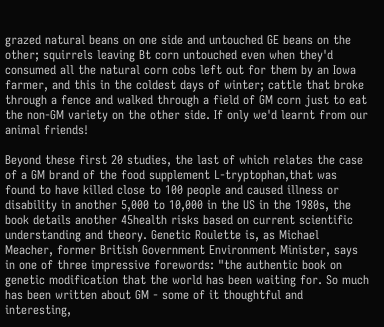grazed natural beans on one side and untouched GE beans on the other; squirrels leaving Bt corn untouched even when they'd consumed all the natural corn cobs left out for them by an Iowa farmer, and this in the coldest days of winter; cattle that broke through a fence and walked through a field of GM corn just to eat the non-GM variety on the other side. If only we'd learnt from our animal friends!

Beyond these first 20 studies, the last of which relates the case of a GM brand of the food supplement L-tryptophan,that was found to have killed close to 100 people and caused illness or disability in another 5,000 to 10,000 in the US in the 1980s, the book details another 45health risks based on current scientific understanding and theory. Genetic Roulette is, as Michael Meacher, former British Government Environment Minister, says in one of three impressive forewords: "the authentic book on genetic modification that the world has been waiting for. So much has been written about GM - some of it thoughtful and interesting,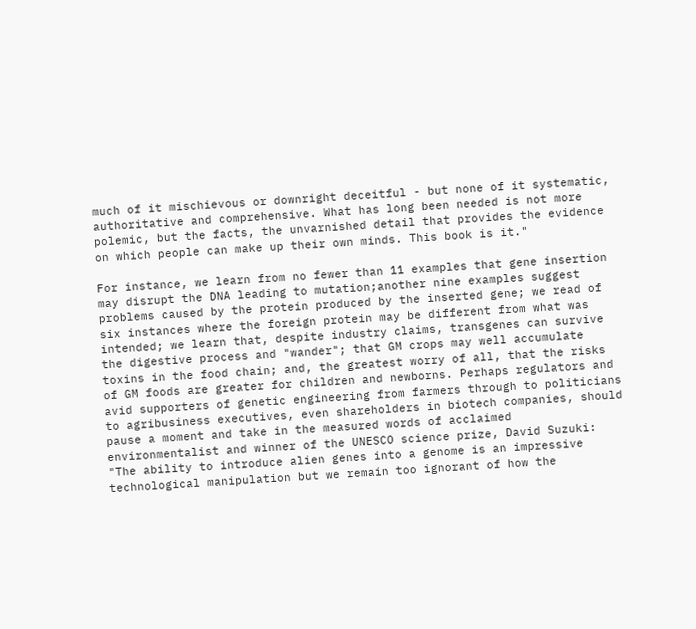much of it mischievous or downright deceitful - but none of it systematic, authoritative and comprehensive. What has long been needed is not more polemic, but the facts, the unvarnished detail that provides the evidence on which people can make up their own minds. This book is it."

For instance, we learn from no fewer than 11 examples that gene insertion may disrupt the DNA leading to mutation;another nine examples suggest problems caused by the protein produced by the inserted gene; we read of six instances where the foreign protein may be different from what was intended; we learn that, despite industry claims, transgenes can survive the digestive process and "wander"; that GM crops may well accumulate toxins in the food chain; and, the greatest worry of all, that the risks of GM foods are greater for children and newborns. Perhaps regulators and avid supporters of genetic engineering from farmers through to politicians to agribusiness executives, even shareholders in biotech companies, should pause a moment and take in the measured words of acclaimed environmentalist and winner of the UNESCO science prize, David Suzuki: "The ability to introduce alien genes into a genome is an impressive technological manipulation but we remain too ignorant of how the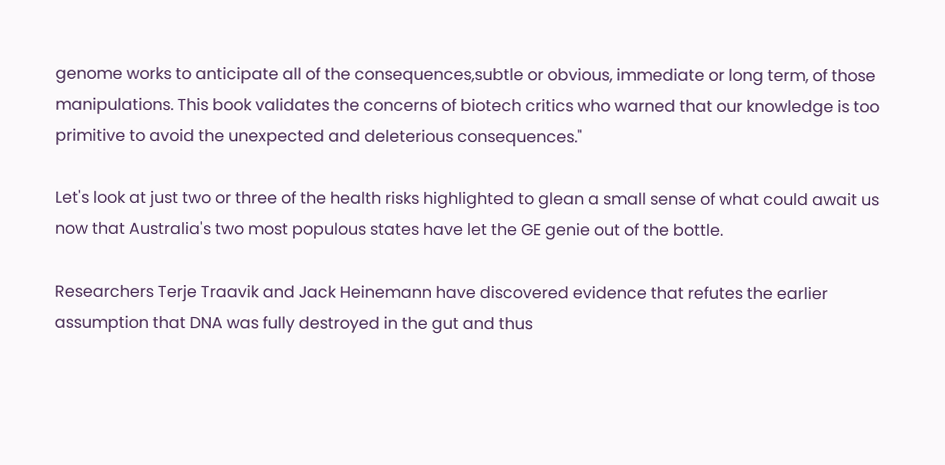genome works to anticipate all of the consequences,subtle or obvious, immediate or long term, of those manipulations. This book validates the concerns of biotech critics who warned that our knowledge is too primitive to avoid the unexpected and deleterious consequences."

Let's look at just two or three of the health risks highlighted to glean a small sense of what could await us now that Australia's two most populous states have let the GE genie out of the bottle.

Researchers Terje Traavik and Jack Heinemann have discovered evidence that refutes the earlier assumption that DNA was fully destroyed in the gut and thus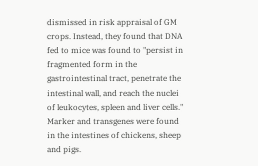dismissed in risk appraisal of GM crops. Instead, they found that DNA fed to mice was found to "persist in fragmented form in the gastrointestinal tract, penetrate the intestinal wall, and reach the nuclei of leukocytes, spleen and liver cells." Marker and transgenes were found in the intestines of chickens, sheep and pigs.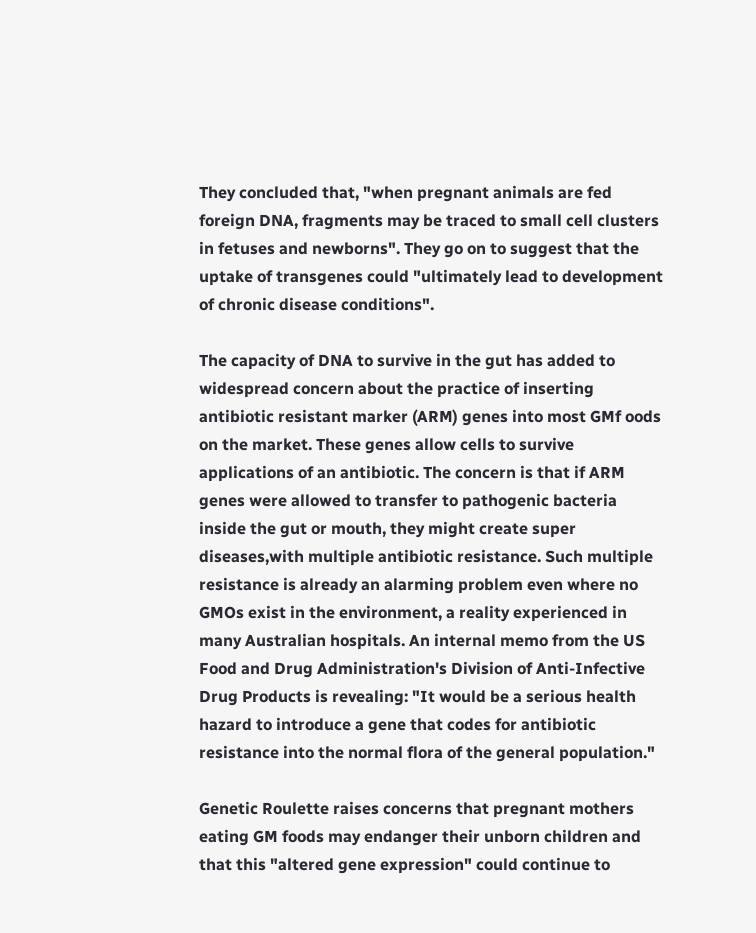They concluded that, "when pregnant animals are fed foreign DNA, fragments may be traced to small cell clusters in fetuses and newborns". They go on to suggest that the uptake of transgenes could "ultimately lead to development of chronic disease conditions".

The capacity of DNA to survive in the gut has added to widespread concern about the practice of inserting antibiotic resistant marker (ARM) genes into most GMf oods on the market. These genes allow cells to survive applications of an antibiotic. The concern is that if ARM genes were allowed to transfer to pathogenic bacteria inside the gut or mouth, they might create super diseases,with multiple antibiotic resistance. Such multiple resistance is already an alarming problem even where no GMOs exist in the environment, a reality experienced in many Australian hospitals. An internal memo from the US Food and Drug Administration's Division of Anti-Infective Drug Products is revealing: "It would be a serious health hazard to introduce a gene that codes for antibiotic resistance into the normal flora of the general population."

Genetic Roulette raises concerns that pregnant mothers eating GM foods may endanger their unborn children and that this "altered gene expression" could continue to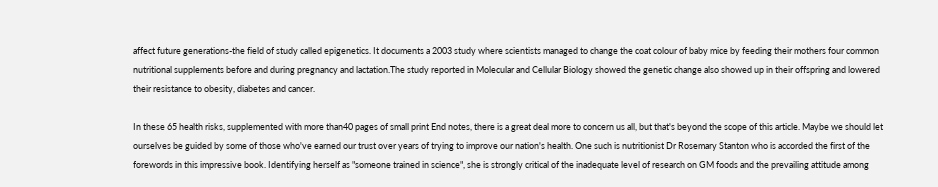affect future generations-the field of study called epigenetics. It documents a 2003 study where scientists managed to change the coat colour of baby mice by feeding their mothers four common nutritional supplements before and during pregnancy and lactation.The study reported in Molecular and Cellular Biology showed the genetic change also showed up in their offspring and lowered their resistance to obesity, diabetes and cancer.

In these 65 health risks, supplemented with more than40 pages of small print End notes, there is a great deal more to concern us all, but that's beyond the scope of this article. Maybe we should let ourselves be guided by some of those who've earned our trust over years of trying to improve our nation's health. One such is nutritionist Dr Rosemary Stanton who is accorded the first of the forewords in this impressive book. Identifying herself as "someone trained in science", she is strongly critical of the inadequate level of research on GM foods and the prevailing attitude among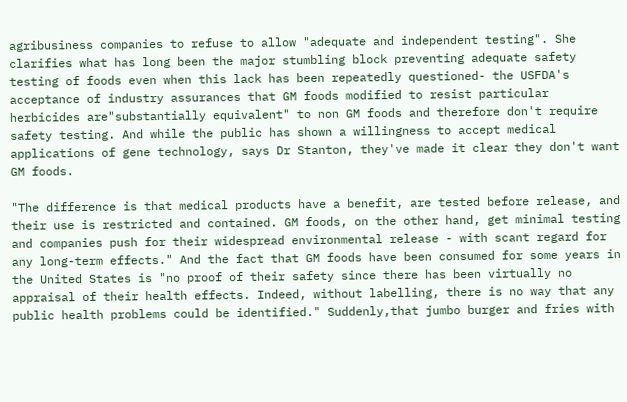agribusiness companies to refuse to allow "adequate and independent testing". She clarifies what has long been the major stumbling block preventing adequate safety testing of foods even when this lack has been repeatedly questioned- the USFDA's acceptance of industry assurances that GM foods modified to resist particular herbicides are"substantially equivalent" to non GM foods and therefore don't require safety testing. And while the public has shown a willingness to accept medical applications of gene technology, says Dr Stanton, they've made it clear they don't want GM foods.

"The difference is that medical products have a benefit, are tested before release, and their use is restricted and contained. GM foods, on the other hand, get minimal testing and companies push for their widespread environmental release - with scant regard for any long-term effects." And the fact that GM foods have been consumed for some years in the United States is "no proof of their safety since there has been virtually no appraisal of their health effects. Indeed, without labelling, there is no way that any public health problems could be identified." Suddenly,that jumbo burger and fries with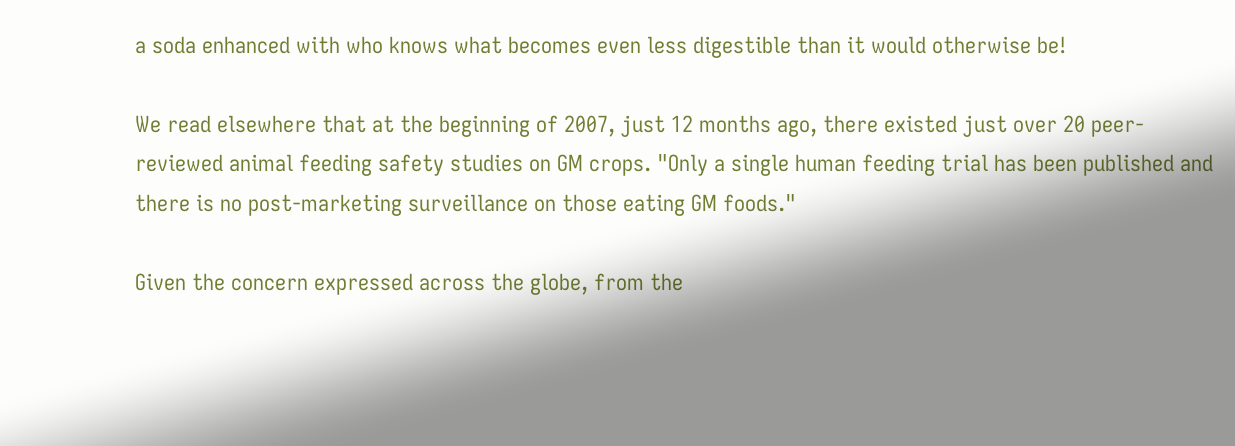a soda enhanced with who knows what becomes even less digestible than it would otherwise be!

We read elsewhere that at the beginning of 2007, just 12 months ago, there existed just over 20 peer-reviewed animal feeding safety studies on GM crops. "Only a single human feeding trial has been published and there is no post-marketing surveillance on those eating GM foods."

Given the concern expressed across the globe, from the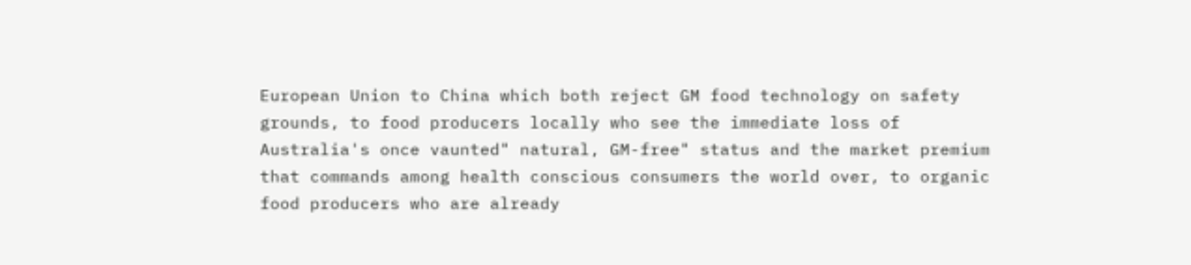European Union to China which both reject GM food technology on safety grounds, to food producers locally who see the immediate loss of Australia's once vaunted" natural, GM-free" status and the market premium that commands among health conscious consumers the world over, to organic food producers who are already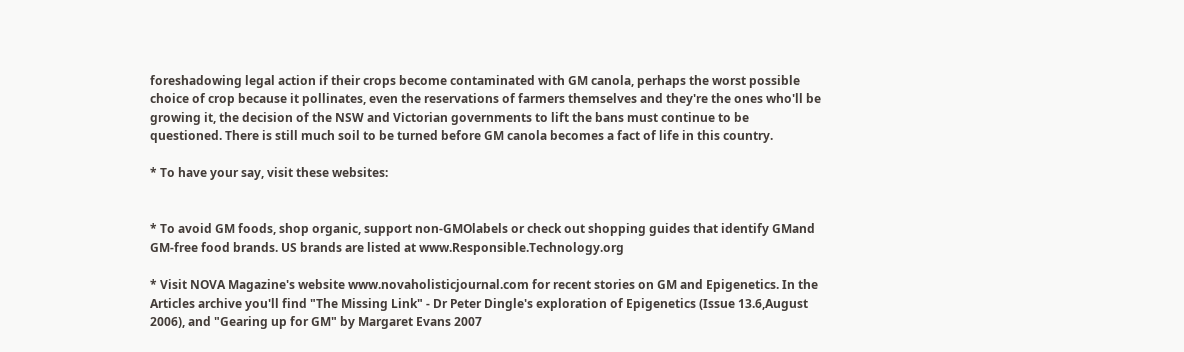foreshadowing legal action if their crops become contaminated with GM canola, perhaps the worst possible choice of crop because it pollinates, even the reservations of farmers themselves and they're the ones who'll be growing it, the decision of the NSW and Victorian governments to lift the bans must continue to be questioned. There is still much soil to be turned before GM canola becomes a fact of life in this country.

* To have your say, visit these websites:


* To avoid GM foods, shop organic, support non-GMOlabels or check out shopping guides that identify GMand GM-free food brands. US brands are listed at www.Responsible.Technology.org

* Visit NOVA Magazine's website www.novaholisticjournal.com for recent stories on GM and Epigenetics. In the Articles archive you'll find "The Missing Link" - Dr Peter Dingle's exploration of Epigenetics (Issue 13.6,August 2006), and "Gearing up for GM" by Margaret Evans 2007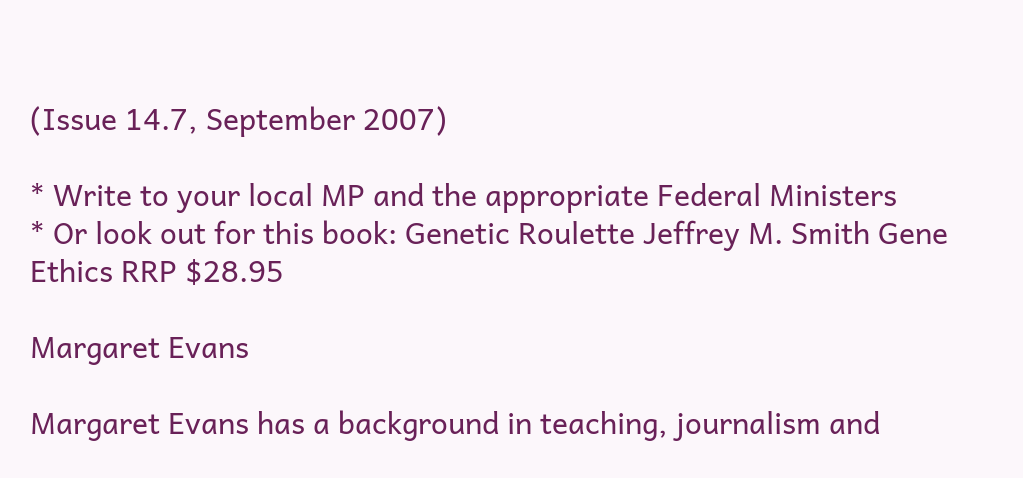(Issue 14.7, September 2007)

* Write to your local MP and the appropriate Federal Ministers
* Or look out for this book: Genetic Roulette Jeffrey M. Smith Gene Ethics RRP $28.95

Margaret Evans

Margaret Evans has a background in teaching, journalism and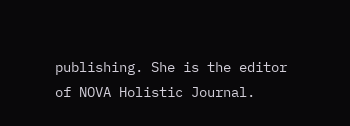publishing. She is the editor of NOVA Holistic Journal.